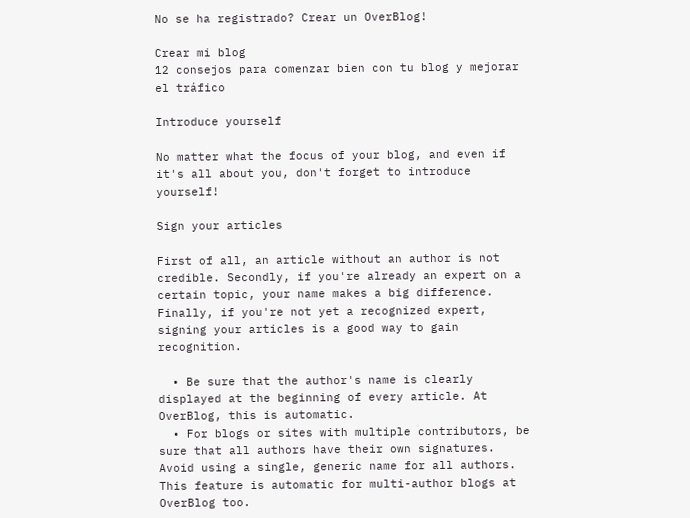No se ha registrado? Crear un OverBlog!

Crear mi blog
12 consejos para comenzar bien con tu blog y mejorar el tráfico

Introduce yourself

No matter what the focus of your blog, and even if it's all about you, don't forget to introduce yourself!

Sign your articles

First of all, an article without an author is not credible. Secondly, if you're already an expert on a certain topic, your name makes a big difference. Finally, if you're not yet a recognized expert, signing your articles is a good way to gain recognition.

  • Be sure that the author's name is clearly displayed at the beginning of every article. At OverBlog, this is automatic.
  • For blogs or sites with multiple contributors, be sure that all authors have their own signatures. Avoid using a single, generic name for all authors. This feature is automatic for multi-author blogs at OverBlog too.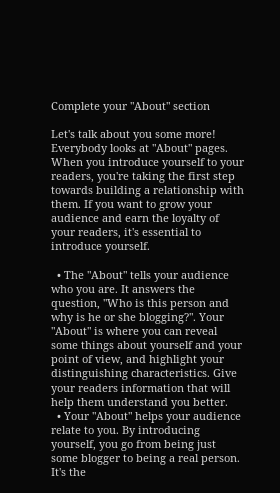Complete your "About" section

Let's talk about you some more! Everybody looks at "About" pages. When you introduce yourself to your readers, you're taking the first step towards building a relationship with them. If you want to grow your audience and earn the loyalty of your readers, it's essential to introduce yourself.

  • The "About" tells your audience who you are. It answers the question, "Who is this person and why is he or she blogging?". Your "About" is where you can reveal some things about yourself and your point of view, and highlight your distinguishing characteristics. Give your readers information that will help them understand you better.
  • Your "About" helps your audience relate to you. By introducing yourself, you go from being just some blogger to being a real person. It's the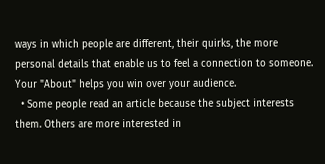ways in which people are different, their quirks, the more personal details that enable us to feel a connection to someone. Your "About" helps you win over your audience.
  • Some people read an article because the subject interests them. Others are more interested in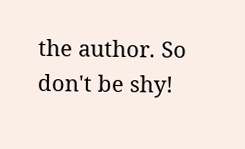the author. So don't be shy!